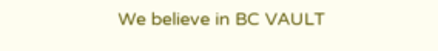We believe in BC VAULT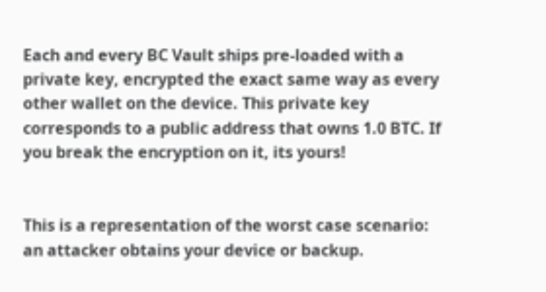Each and every BC Vault ships pre-loaded with a private key, encrypted the exact same way as every other wallet on the device. This private key corresponds to a public address that owns 1.0 BTC. If you break the encryption on it, its yours!


This is a representation of the worst case scenario: an attacker obtains your device or backup.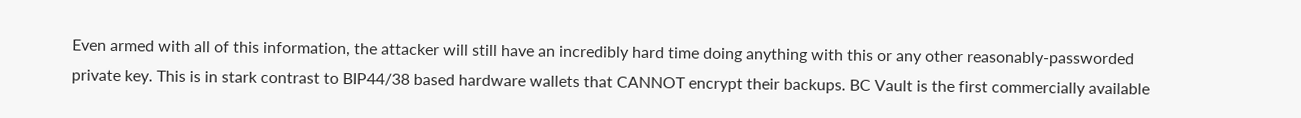Even armed with all of this information, the attacker will still have an incredibly hard time doing anything with this or any other reasonably-passworded private key. This is in stark contrast to BIP44/38 based hardware wallets that CANNOT encrypt their backups. BC Vault is the first commercially available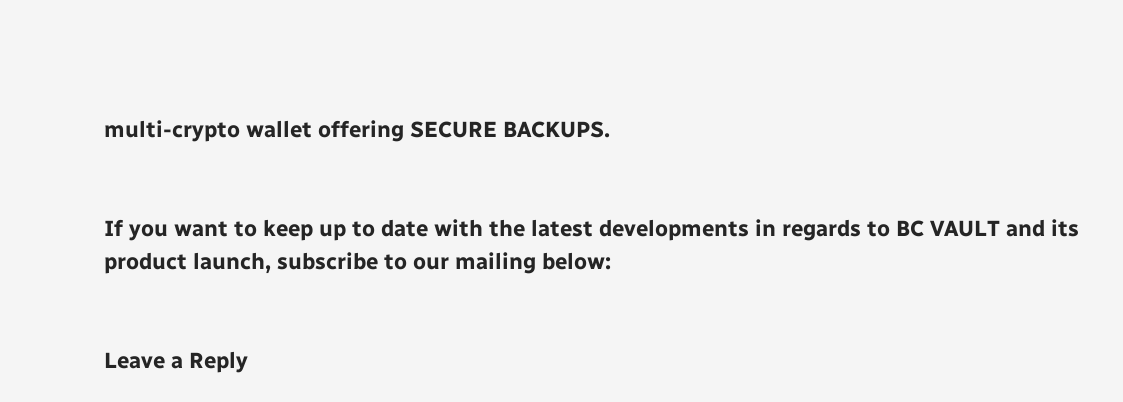multi-crypto wallet offering SECURE BACKUPS.


If you want to keep up to date with the latest developments in regards to BC VAULT and its product launch, subscribe to our mailing below:


Leave a Reply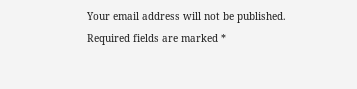Your email address will not be published. Required fields are marked *